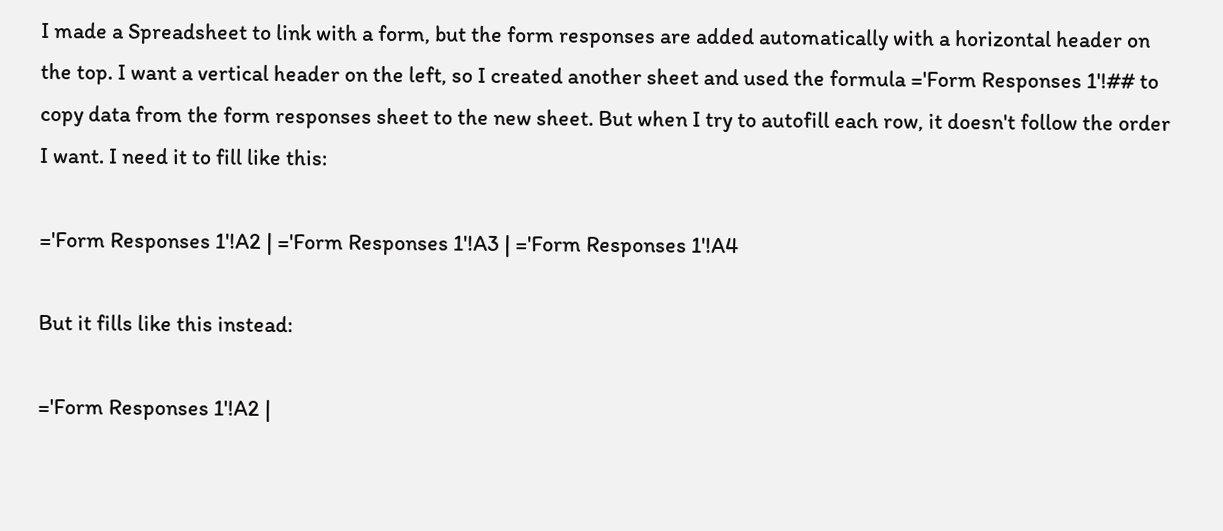I made a Spreadsheet to link with a form, but the form responses are added automatically with a horizontal header on the top. I want a vertical header on the left, so I created another sheet and used the formula ='Form Responses 1'!## to copy data from the form responses sheet to the new sheet. But when I try to autofill each row, it doesn't follow the order I want. I need it to fill like this:

='Form Responses 1'!A2 | ='Form Responses 1'!A3 | ='Form Responses 1'!A4

But it fills like this instead:

='Form Responses 1'!A2 |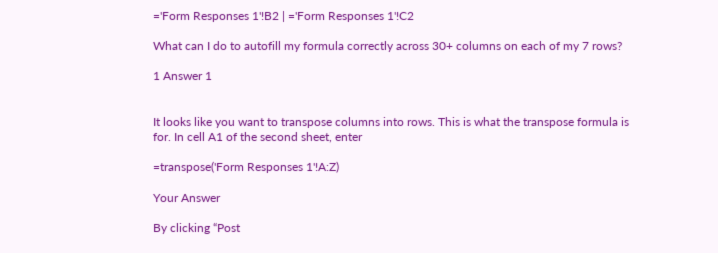='Form Responses 1'!B2 | ='Form Responses 1'!C2

What can I do to autofill my formula correctly across 30+ columns on each of my 7 rows?

1 Answer 1


It looks like you want to transpose columns into rows. This is what the transpose formula is for. In cell A1 of the second sheet, enter

=transpose('Form Responses 1'!A:Z)

Your Answer

By clicking “Post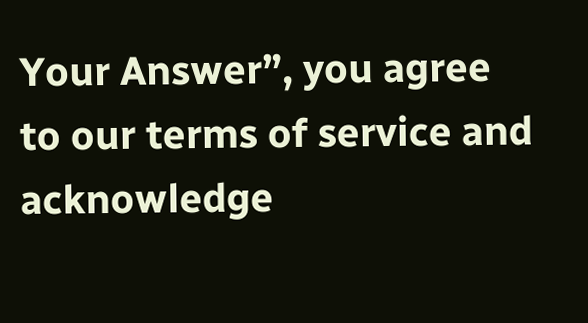Your Answer”, you agree to our terms of service and acknowledge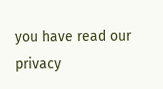you have read our privacy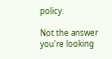policy.

Not the answer you're looking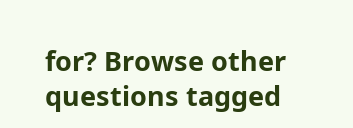for? Browse other questions tagged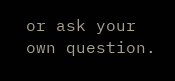or ask your own question.